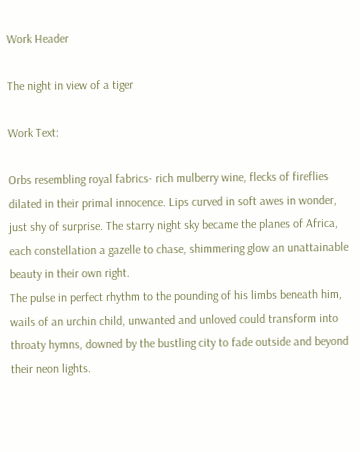Work Header

The night in view of a tiger

Work Text:

Orbs resembling royal fabrics- rich mulberry wine, flecks of fireflies dilated in their primal innocence. Lips curved in soft awes in wonder, just shy of surprise. The starry night sky became the planes of Africa, each constellation a gazelle to chase, shimmering glow an unattainable beauty in their own right.
The pulse in perfect rhythm to the pounding of his limbs beneath him, wails of an urchin child, unwanted and unloved could transform into throaty hymns, downed by the bustling city to fade outside and beyond their neon lights.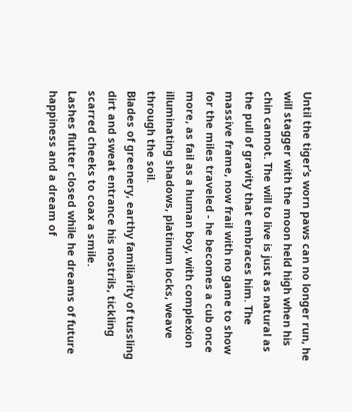Until the tiger’s worn paws can no longer run, he will stagger with the moon held high when his chin cannot. The will to live is just as natural as the pull of gravity that embraces him. The massive frame, now frail with no game to show for the miles traveled - he becomes a cub once more, as fail as a human boy, with complexion illuminating shadows, platinum locks, weave through the soil.
Blades of greenery, earthy familiarity of tussling dirt and sweat entrance his nostrils, tickling scarred cheeks to coax a smile.
Lashes flutter closed while he dreams of future happiness and a dream of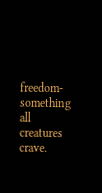freedom- something all creatures crave.